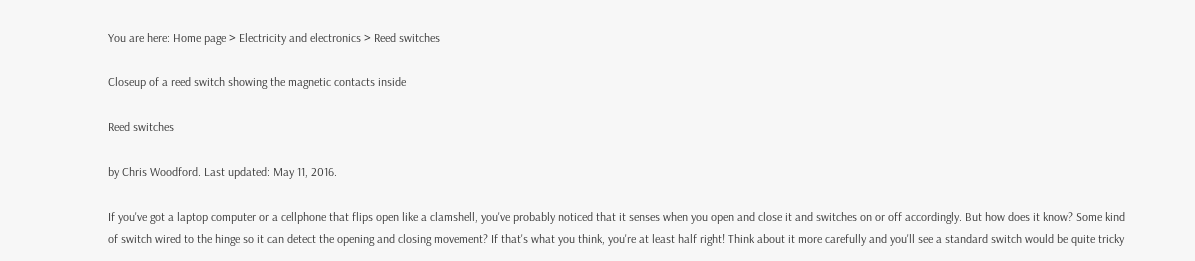You are here: Home page > Electricity and electronics > Reed switches

Closeup of a reed switch showing the magnetic contacts inside

Reed switches

by Chris Woodford. Last updated: May 11, 2016.

If you've got a laptop computer or a cellphone that flips open like a clamshell, you've probably noticed that it senses when you open and close it and switches on or off accordingly. But how does it know? Some kind of switch wired to the hinge so it can detect the opening and closing movement? If that's what you think, you're at least half right! Think about it more carefully and you'll see a standard switch would be quite tricky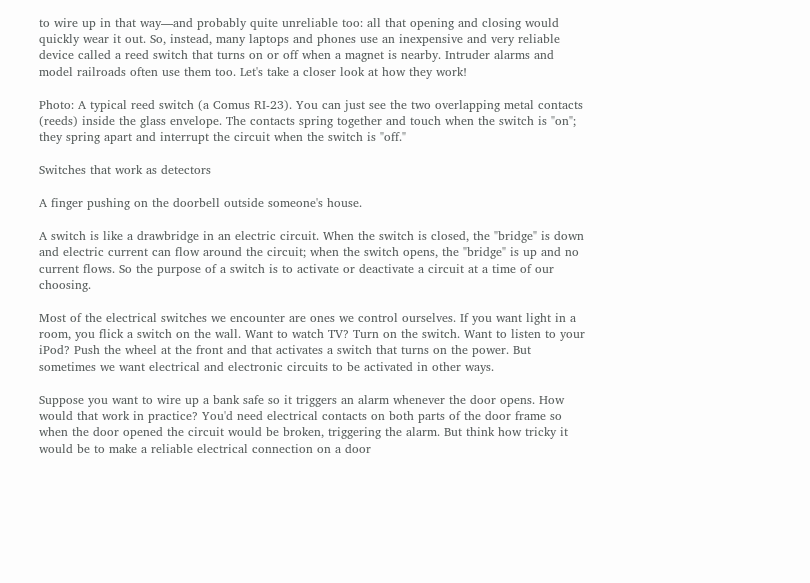to wire up in that way—and probably quite unreliable too: all that opening and closing would quickly wear it out. So, instead, many laptops and phones use an inexpensive and very reliable device called a reed switch that turns on or off when a magnet is nearby. Intruder alarms and model railroads often use them too. Let's take a closer look at how they work!

Photo: A typical reed switch (a Comus RI-23). You can just see the two overlapping metal contacts (reeds) inside the glass envelope. The contacts spring together and touch when the switch is "on"; they spring apart and interrupt the circuit when the switch is "off."

Switches that work as detectors

A finger pushing on the doorbell outside someone's house.

A switch is like a drawbridge in an electric circuit. When the switch is closed, the "bridge" is down and electric current can flow around the circuit; when the switch opens, the "bridge" is up and no current flows. So the purpose of a switch is to activate or deactivate a circuit at a time of our choosing.

Most of the electrical switches we encounter are ones we control ourselves. If you want light in a room, you flick a switch on the wall. Want to watch TV? Turn on the switch. Want to listen to your iPod? Push the wheel at the front and that activates a switch that turns on the power. But sometimes we want electrical and electronic circuits to be activated in other ways.

Suppose you want to wire up a bank safe so it triggers an alarm whenever the door opens. How would that work in practice? You'd need electrical contacts on both parts of the door frame so when the door opened the circuit would be broken, triggering the alarm. But think how tricky it would be to make a reliable electrical connection on a door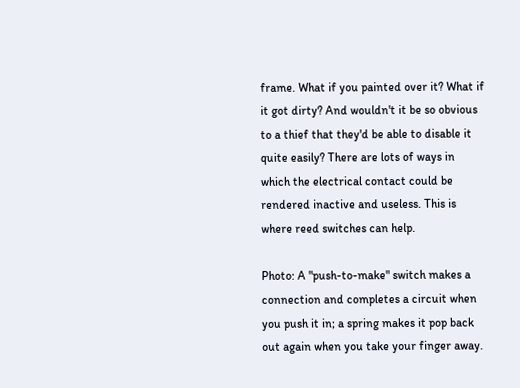frame. What if you painted over it? What if it got dirty? And wouldn't it be so obvious to a thief that they'd be able to disable it quite easily? There are lots of ways in which the electrical contact could be rendered inactive and useless. This is where reed switches can help.

Photo: A "push-to-make" switch makes a connection and completes a circuit when you push it in; a spring makes it pop back out again when you take your finger away.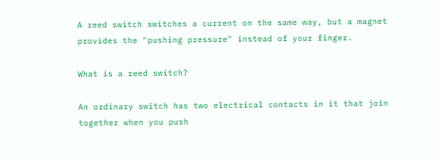A reed switch switches a current on the same way, but a magnet provides the "pushing pressure" instead of your finger.

What is a reed switch?

An ordinary switch has two electrical contacts in it that join together when you push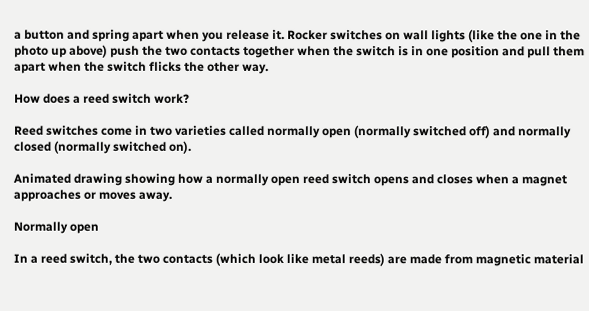a button and spring apart when you release it. Rocker switches on wall lights (like the one in the photo up above) push the two contacts together when the switch is in one position and pull them apart when the switch flicks the other way.

How does a reed switch work?

Reed switches come in two varieties called normally open (normally switched off) and normally closed (normally switched on).

Animated drawing showing how a normally open reed switch opens and closes when a magnet approaches or moves away.

Normally open

In a reed switch, the two contacts (which look like metal reeds) are made from magnetic material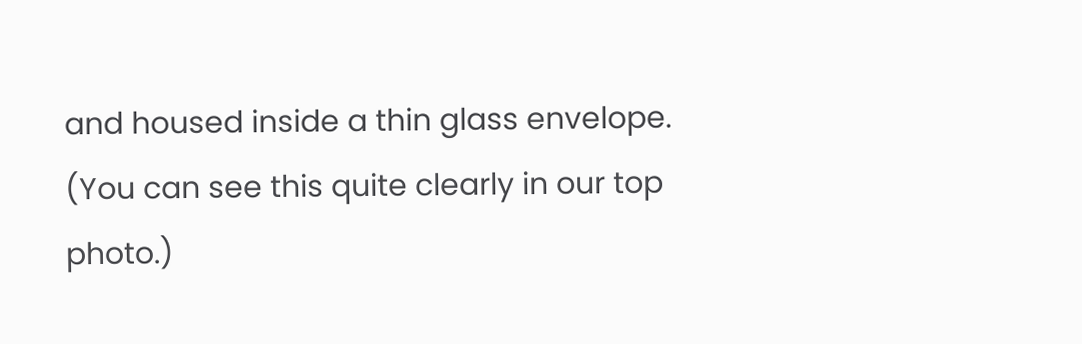and housed inside a thin glass envelope. (You can see this quite clearly in our top photo.)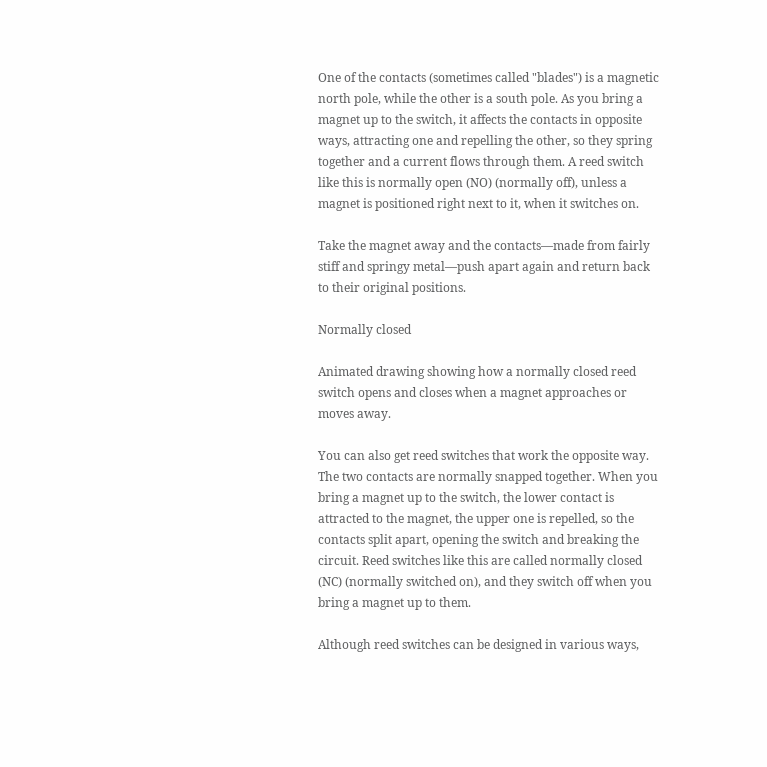One of the contacts (sometimes called "blades") is a magnetic north pole, while the other is a south pole. As you bring a magnet up to the switch, it affects the contacts in opposite ways, attracting one and repelling the other, so they spring together and a current flows through them. A reed switch like this is normally open (NO) (normally off), unless a magnet is positioned right next to it, when it switches on.

Take the magnet away and the contacts—made from fairly stiff and springy metal—push apart again and return back to their original positions.

Normally closed

Animated drawing showing how a normally closed reed switch opens and closes when a magnet approaches or moves away.

You can also get reed switches that work the opposite way. The two contacts are normally snapped together. When you bring a magnet up to the switch, the lower contact is attracted to the magnet, the upper one is repelled, so the contacts split apart, opening the switch and breaking the circuit. Reed switches like this are called normally closed (NC) (normally switched on), and they switch off when you bring a magnet up to them.

Although reed switches can be designed in various ways,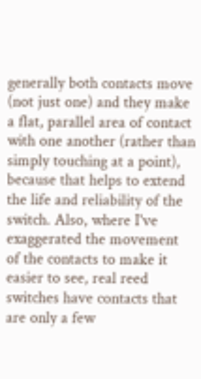generally both contacts move (not just one) and they make a flat, parallel area of contact with one another (rather than simply touching at a point), because that helps to extend the life and reliability of the switch. Also, where I've exaggerated the movement of the contacts to make it easier to see, real reed switches have contacts that are only a few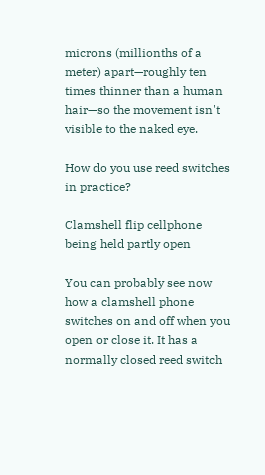microns (millionths of a meter) apart—roughly ten times thinner than a human hair—so the movement isn't visible to the naked eye.

How do you use reed switches in practice?

Clamshell flip cellphone being held partly open

You can probably see now how a clamshell phone switches on and off when you open or close it. It has a normally closed reed switch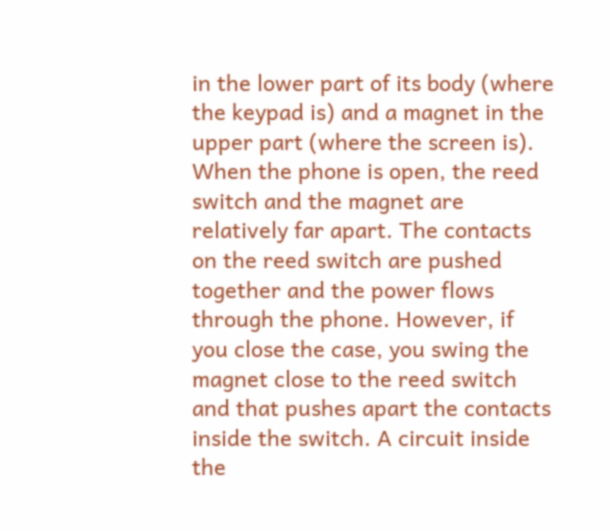in the lower part of its body (where the keypad is) and a magnet in the upper part (where the screen is). When the phone is open, the reed switch and the magnet are relatively far apart. The contacts on the reed switch are pushed together and the power flows through the phone. However, if you close the case, you swing the magnet close to the reed switch and that pushes apart the contacts inside the switch. A circuit inside the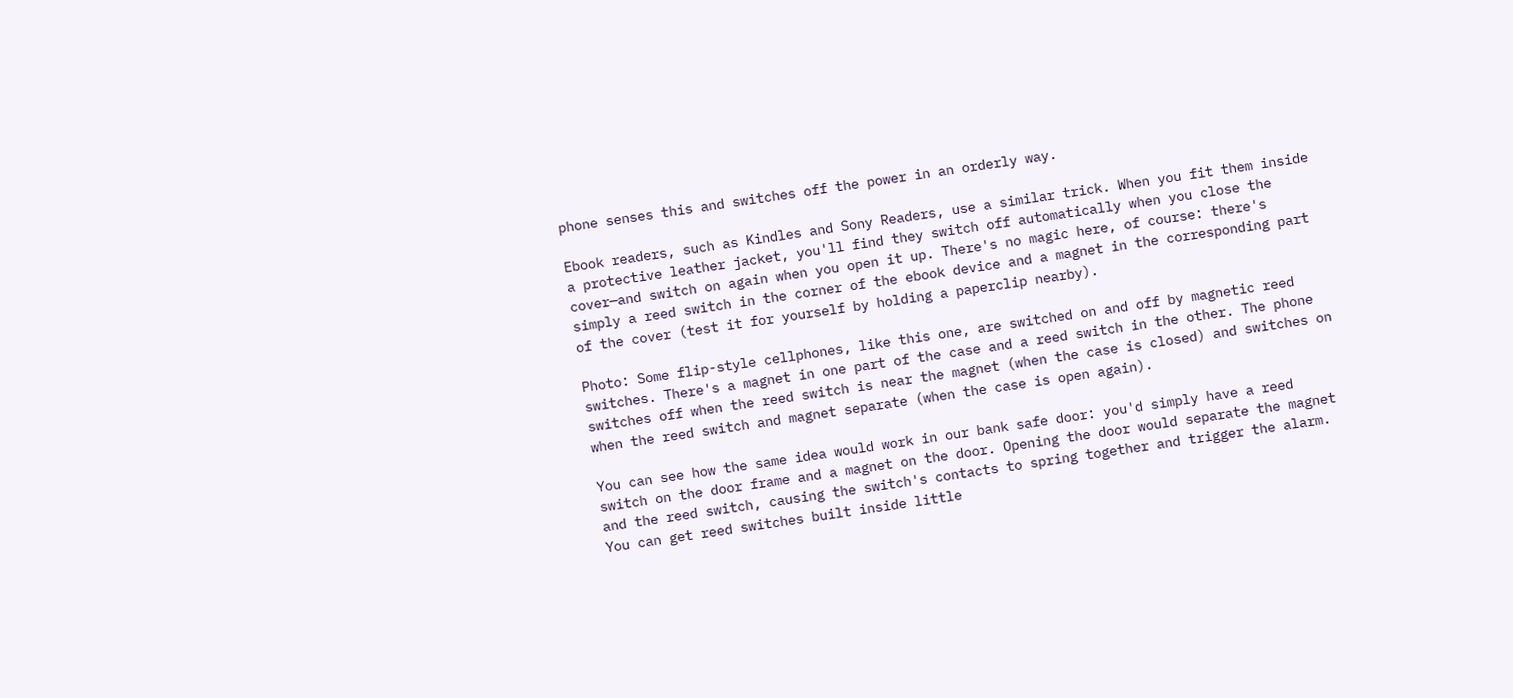phone senses this and switches off the power in an orderly way.

Ebook readers, such as Kindles and Sony Readers, use a similar trick. When you fit them inside a protective leather jacket, you'll find they switch off automatically when you close the cover—and switch on again when you open it up. There's no magic here, of course: there's simply a reed switch in the corner of the ebook device and a magnet in the corresponding part of the cover (test it for yourself by holding a paperclip nearby).

Photo: Some flip-style cellphones, like this one, are switched on and off by magnetic reed switches. There's a magnet in one part of the case and a reed switch in the other. The phone switches off when the reed switch is near the magnet (when the case is closed) and switches on when the reed switch and magnet separate (when the case is open again).

You can see how the same idea would work in our bank safe door: you'd simply have a reed switch on the door frame and a magnet on the door. Opening the door would separate the magnet and the reed switch, causing the switch's contacts to spring together and trigger the alarm. You can get reed switches built inside little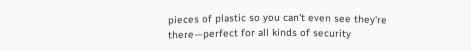pieces of plastic so you can't even see they're there—perfect for all kinds of security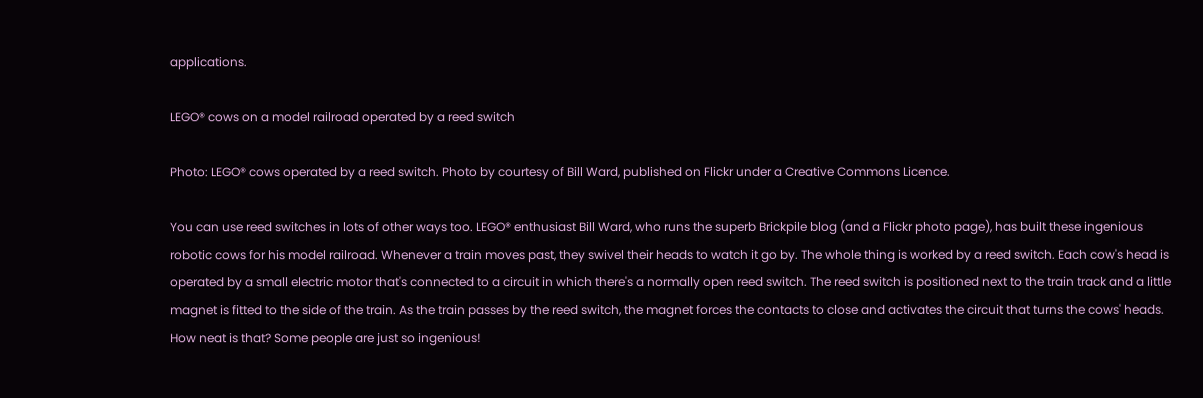applications.

LEGO® cows on a model railroad operated by a reed switch

Photo: LEGO® cows operated by a reed switch. Photo by courtesy of Bill Ward, published on Flickr under a Creative Commons Licence.

You can use reed switches in lots of other ways too. LEGO® enthusiast Bill Ward, who runs the superb Brickpile blog (and a Flickr photo page), has built these ingenious robotic cows for his model railroad. Whenever a train moves past, they swivel their heads to watch it go by. The whole thing is worked by a reed switch. Each cow's head is operated by a small electric motor that's connected to a circuit in which there's a normally open reed switch. The reed switch is positioned next to the train track and a little magnet is fitted to the side of the train. As the train passes by the reed switch, the magnet forces the contacts to close and activates the circuit that turns the cows' heads. How neat is that? Some people are just so ingenious!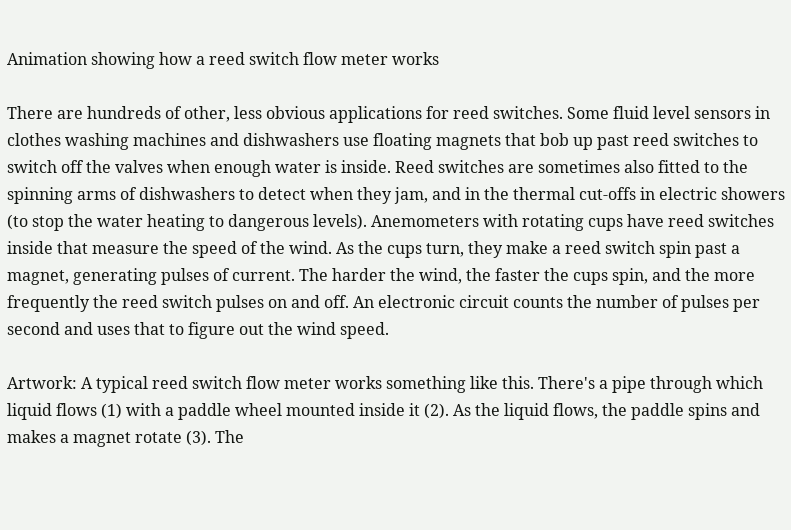Animation showing how a reed switch flow meter works

There are hundreds of other, less obvious applications for reed switches. Some fluid level sensors in clothes washing machines and dishwashers use floating magnets that bob up past reed switches to switch off the valves when enough water is inside. Reed switches are sometimes also fitted to the spinning arms of dishwashers to detect when they jam, and in the thermal cut-offs in electric showers (to stop the water heating to dangerous levels). Anemometers with rotating cups have reed switches inside that measure the speed of the wind. As the cups turn, they make a reed switch spin past a magnet, generating pulses of current. The harder the wind, the faster the cups spin, and the more frequently the reed switch pulses on and off. An electronic circuit counts the number of pulses per second and uses that to figure out the wind speed.

Artwork: A typical reed switch flow meter works something like this. There's a pipe through which liquid flows (1) with a paddle wheel mounted inside it (2). As the liquid flows, the paddle spins and makes a magnet rotate (3). The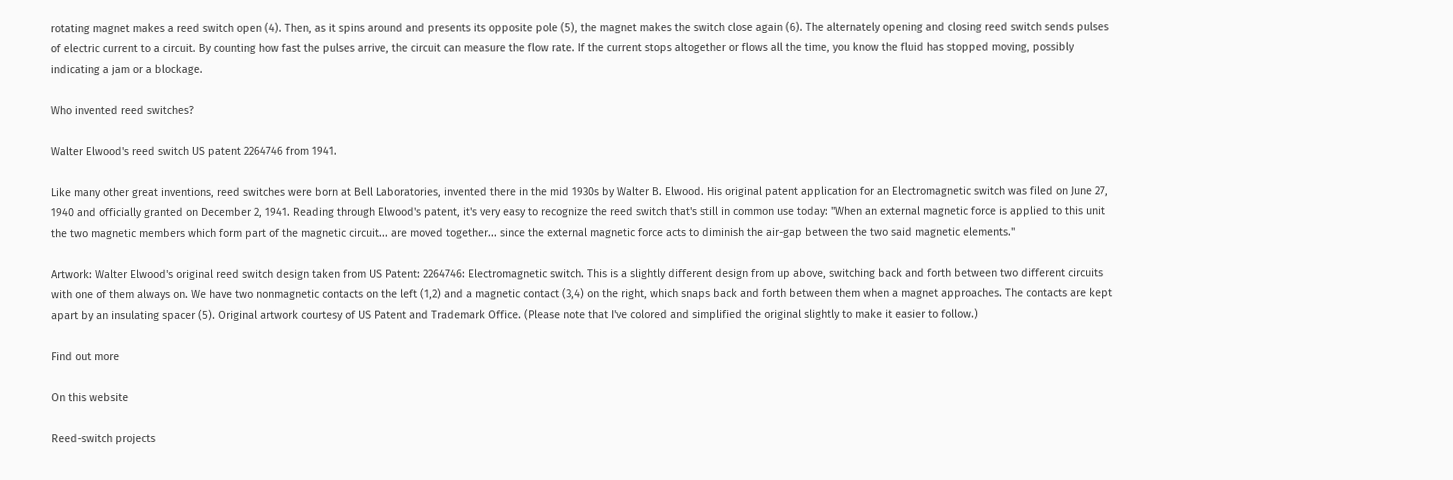rotating magnet makes a reed switch open (4). Then, as it spins around and presents its opposite pole (5), the magnet makes the switch close again (6). The alternately opening and closing reed switch sends pulses of electric current to a circuit. By counting how fast the pulses arrive, the circuit can measure the flow rate. If the current stops altogether or flows all the time, you know the fluid has stopped moving, possibly indicating a jam or a blockage.

Who invented reed switches?

Walter Elwood's reed switch US patent 2264746 from 1941.

Like many other great inventions, reed switches were born at Bell Laboratories, invented there in the mid 1930s by Walter B. Elwood. His original patent application for an Electromagnetic switch was filed on June 27, 1940 and officially granted on December 2, 1941. Reading through Elwood's patent, it's very easy to recognize the reed switch that's still in common use today: "When an external magnetic force is applied to this unit the two magnetic members which form part of the magnetic circuit... are moved together... since the external magnetic force acts to diminish the air-gap between the two said magnetic elements."

Artwork: Walter Elwood's original reed switch design taken from US Patent: 2264746: Electromagnetic switch. This is a slightly different design from up above, switching back and forth between two different circuits with one of them always on. We have two nonmagnetic contacts on the left (1,2) and a magnetic contact (3,4) on the right, which snaps back and forth between them when a magnet approaches. The contacts are kept apart by an insulating spacer (5). Original artwork courtesy of US Patent and Trademark Office. (Please note that I've colored and simplified the original slightly to make it easier to follow.)

Find out more

On this website

Reed-switch projects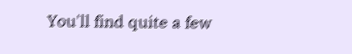You'll find quite a few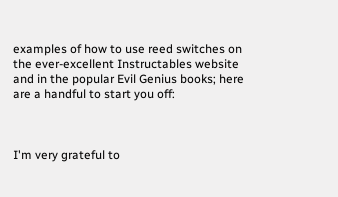examples of how to use reed switches on the ever-excellent Instructables website and in the popular Evil Genius books; here are a handful to start you off:



I'm very grateful to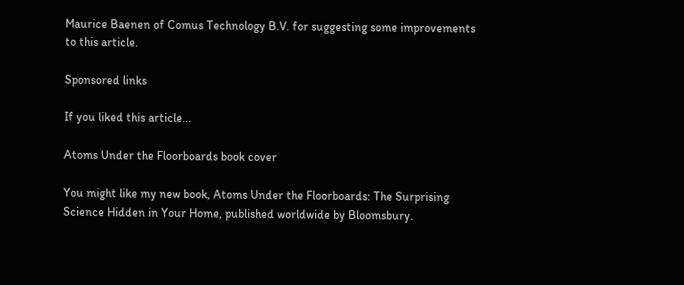Maurice Baenen of Comus Technology B.V. for suggesting some improvements to this article.

Sponsored links

If you liked this article...

Atoms Under the Floorboards book cover

You might like my new book, Atoms Under the Floorboards: The Surprising Science Hidden in Your Home, published worldwide by Bloomsbury.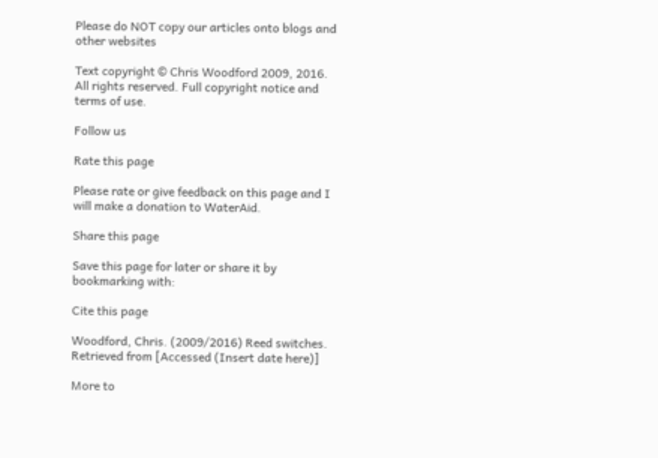Please do NOT copy our articles onto blogs and other websites

Text copyright © Chris Woodford 2009, 2016. All rights reserved. Full copyright notice and terms of use.

Follow us

Rate this page

Please rate or give feedback on this page and I will make a donation to WaterAid.

Share this page

Save this page for later or share it by bookmarking with:

Cite this page

Woodford, Chris. (2009/2016) Reed switches. Retrieved from [Accessed (Insert date here)]

More to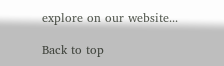explore on our website...

Back to top